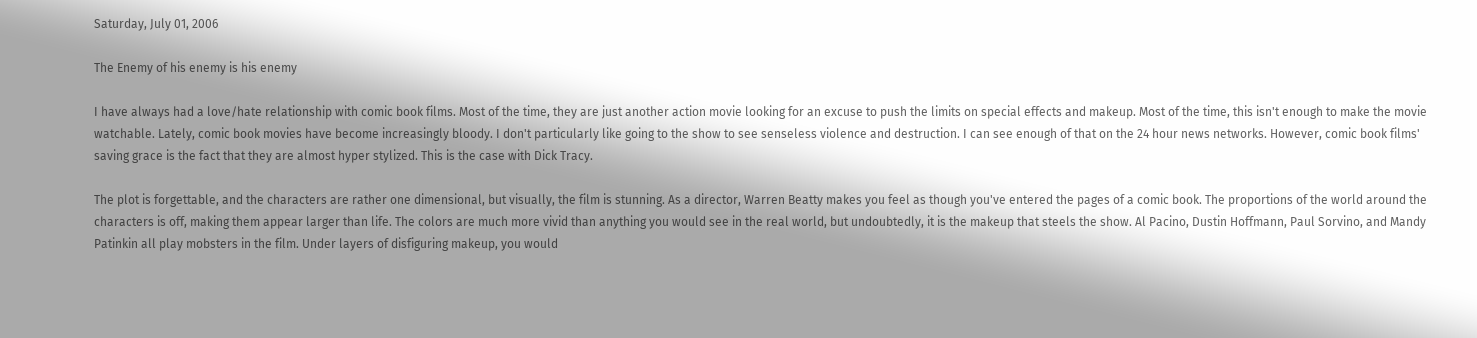Saturday, July 01, 2006

The Enemy of his enemy is his enemy

I have always had a love/hate relationship with comic book films. Most of the time, they are just another action movie looking for an excuse to push the limits on special effects and makeup. Most of the time, this isn't enough to make the movie watchable. Lately, comic book movies have become increasingly bloody. I don't particularly like going to the show to see senseless violence and destruction. I can see enough of that on the 24 hour news networks. However, comic book films' saving grace is the fact that they are almost hyper stylized. This is the case with Dick Tracy.

The plot is forgettable, and the characters are rather one dimensional, but visually, the film is stunning. As a director, Warren Beatty makes you feel as though you've entered the pages of a comic book. The proportions of the world around the characters is off, making them appear larger than life. The colors are much more vivid than anything you would see in the real world, but undoubtedly, it is the makeup that steels the show. Al Pacino, Dustin Hoffmann, Paul Sorvino, and Mandy Patinkin all play mobsters in the film. Under layers of disfiguring makeup, you would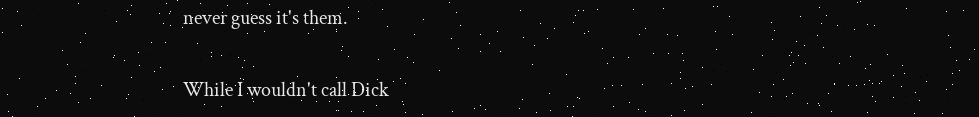never guess it's them.

While I wouldn't call Dick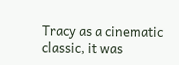Tracy as a cinematic classic, it was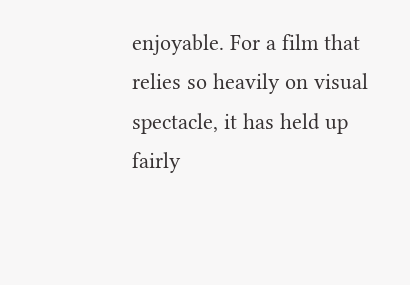enjoyable. For a film that relies so heavily on visual spectacle, it has held up fairly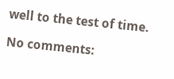well to the test of time.

No comments: